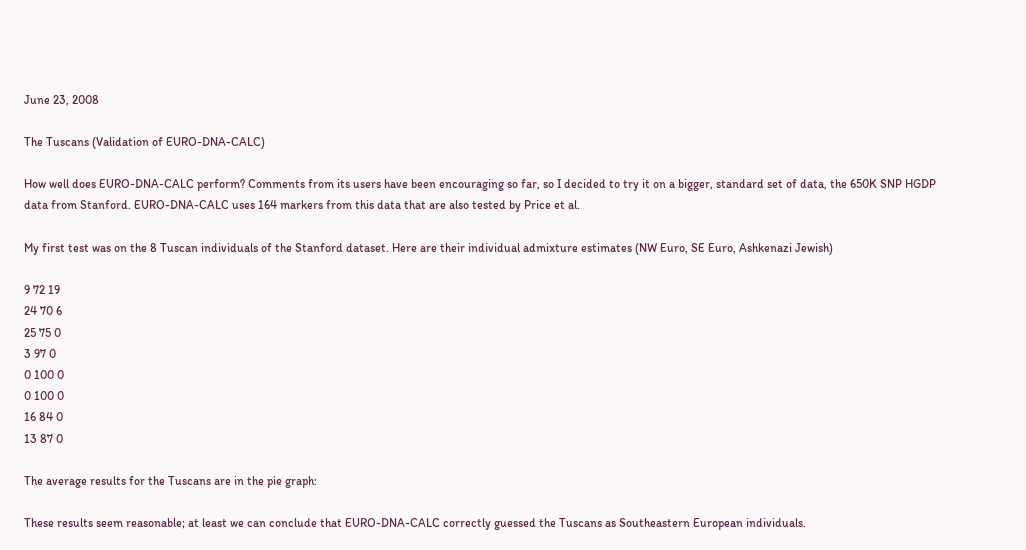June 23, 2008

The Tuscans (Validation of EURO-DNA-CALC)

How well does EURO-DNA-CALC perform? Comments from its users have been encouraging so far, so I decided to try it on a bigger, standard set of data, the 650K SNP HGDP data from Stanford. EURO-DNA-CALC uses 164 markers from this data that are also tested by Price et al.

My first test was on the 8 Tuscan individuals of the Stanford dataset. Here are their individual admixture estimates (NW Euro, SE Euro, Ashkenazi Jewish)

9 72 19
24 70 6
25 75 0
3 97 0
0 100 0
0 100 0
16 84 0
13 87 0

The average results for the Tuscans are in the pie graph:

These results seem reasonable; at least we can conclude that EURO-DNA-CALC correctly guessed the Tuscans as Southeastern European individuals.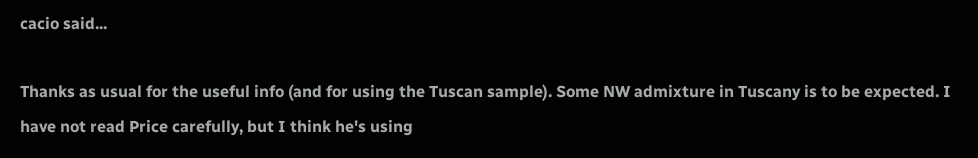cacio said...

Thanks as usual for the useful info (and for using the Tuscan sample). Some NW admixture in Tuscany is to be expected. I have not read Price carefully, but I think he's using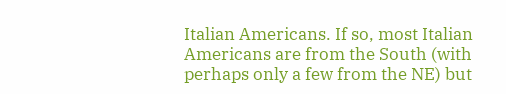Italian Americans. If so, most Italian Americans are from the South (with perhaps only a few from the NE) but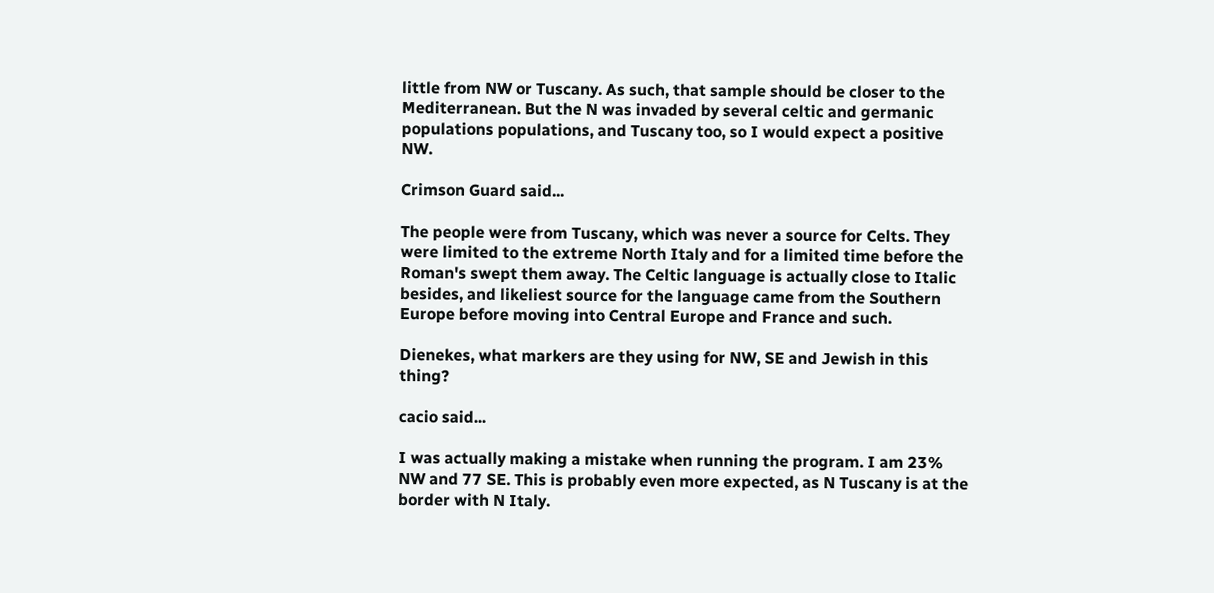little from NW or Tuscany. As such, that sample should be closer to the Mediterranean. But the N was invaded by several celtic and germanic populations populations, and Tuscany too, so I would expect a positive NW.

Crimson Guard said...

The people were from Tuscany, which was never a source for Celts. They were limited to the extreme North Italy and for a limited time before the Roman's swept them away. The Celtic language is actually close to Italic besides, and likeliest source for the language came from the Southern Europe before moving into Central Europe and France and such.

Dienekes, what markers are they using for NW, SE and Jewish in this thing?

cacio said...

I was actually making a mistake when running the program. I am 23% NW and 77 SE. This is probably even more expected, as N Tuscany is at the border with N Italy.